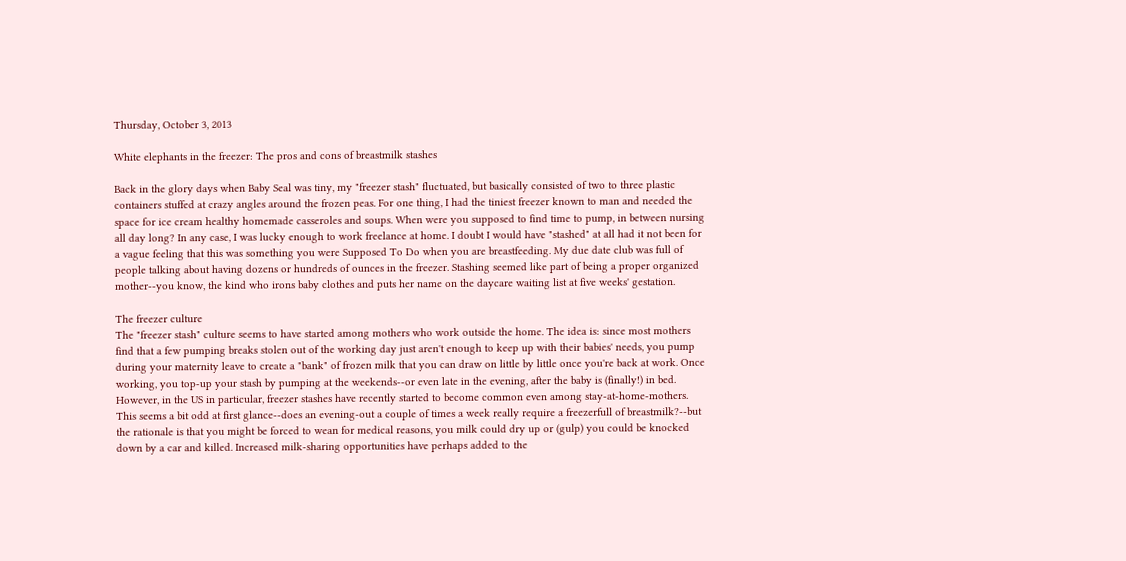Thursday, October 3, 2013

White elephants in the freezer: The pros and cons of breastmilk stashes

Back in the glory days when Baby Seal was tiny, my "freezer stash" fluctuated, but basically consisted of two to three plastic containers stuffed at crazy angles around the frozen peas. For one thing, I had the tiniest freezer known to man and needed the space for ice cream healthy homemade casseroles and soups. When were you supposed to find time to pump, in between nursing all day long? In any case, I was lucky enough to work freelance at home. I doubt I would have "stashed" at all had it not been for a vague feeling that this was something you were Supposed To Do when you are breastfeeding. My due date club was full of people talking about having dozens or hundreds of ounces in the freezer. Stashing seemed like part of being a proper organized mother--you know, the kind who irons baby clothes and puts her name on the daycare waiting list at five weeks' gestation.

The freezer culture
The "freezer stash" culture seems to have started among mothers who work outside the home. The idea is: since most mothers find that a few pumping breaks stolen out of the working day just aren't enough to keep up with their babies' needs, you pump during your maternity leave to create a "bank" of frozen milk that you can draw on little by little once you're back at work. Once working, you top-up your stash by pumping at the weekends--or even late in the evening, after the baby is (finally!) in bed. However, in the US in particular, freezer stashes have recently started to become common even among stay-at-home-mothers. This seems a bit odd at first glance--does an evening-out a couple of times a week really require a freezerfull of breastmilk?--but the rationale is that you might be forced to wean for medical reasons, you milk could dry up or (gulp) you could be knocked down by a car and killed. Increased milk-sharing opportunities have perhaps added to the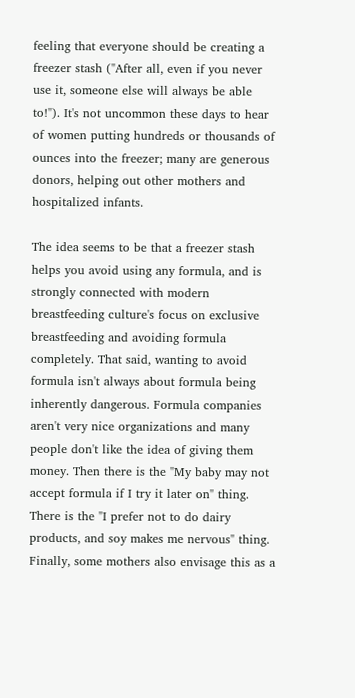feeling that everyone should be creating a freezer stash ("After all, even if you never use it, someone else will always be able to!"). It's not uncommon these days to hear of women putting hundreds or thousands of ounces into the freezer; many are generous donors, helping out other mothers and hospitalized infants.

The idea seems to be that a freezer stash helps you avoid using any formula, and is strongly connected with modern breastfeeding culture's focus on exclusive breastfeeding and avoiding formula completely. That said, wanting to avoid formula isn't always about formula being inherently dangerous. Formula companies aren't very nice organizations and many people don't like the idea of giving them money. Then there is the "My baby may not accept formula if I try it later on" thing. There is the "I prefer not to do dairy products, and soy makes me nervous" thing. Finally, some mothers also envisage this as a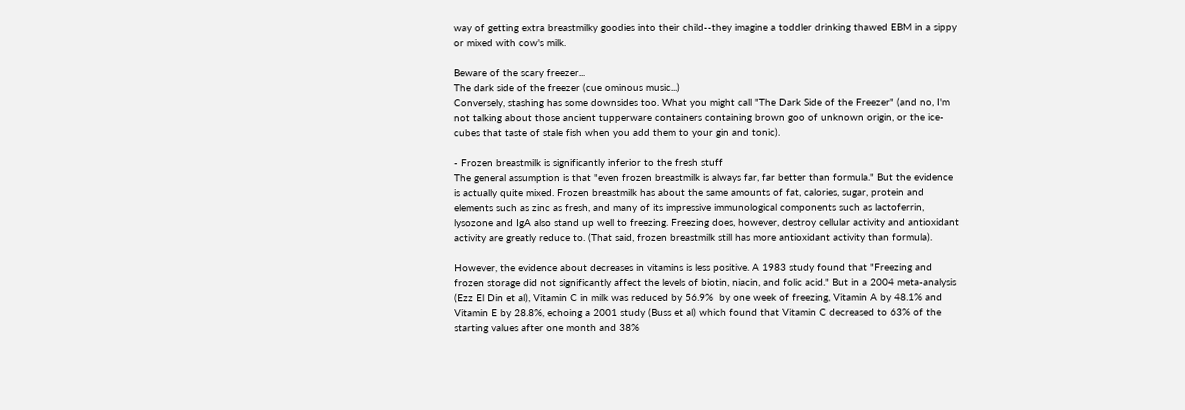way of getting extra breastmilky goodies into their child--they imagine a toddler drinking thawed EBM in a sippy or mixed with cow's milk.

Beware of the scary freezer...
The dark side of the freezer (cue ominous music...)
Conversely, stashing has some downsides too. What you might call "The Dark Side of the Freezer" (and no, I'm not talking about those ancient tupperware containers containing brown goo of unknown origin, or the ice-cubes that taste of stale fish when you add them to your gin and tonic).

- Frozen breastmilk is significantly inferior to the fresh stuff
The general assumption is that "even frozen breastmilk is always far, far better than formula." But the evidence is actually quite mixed. Frozen breastmilk has about the same amounts of fat, calories, sugar, protein and elements such as zinc as fresh, and many of its impressive immunological components such as lactoferrin, lysozone and IgA also stand up well to freezing. Freezing does, however, destroy cellular activity and antioxidant activity are greatly reduce to. (That said, frozen breastmilk still has more antioxidant activity than formula).

However, the evidence about decreases in vitamins is less positive. A 1983 study found that "Freezing and frozen storage did not significantly affect the levels of biotin, niacin, and folic acid." But in a 2004 meta-analysis (Ezz El Din et al), Vitamin C in milk was reduced by 56.9%  by one week of freezing, Vitamin A by 48.1% and Vitamin E by 28.8%, echoing a 2001 study (Buss et al) which found that Vitamin C decreased to 63% of the starting values after one month and 38%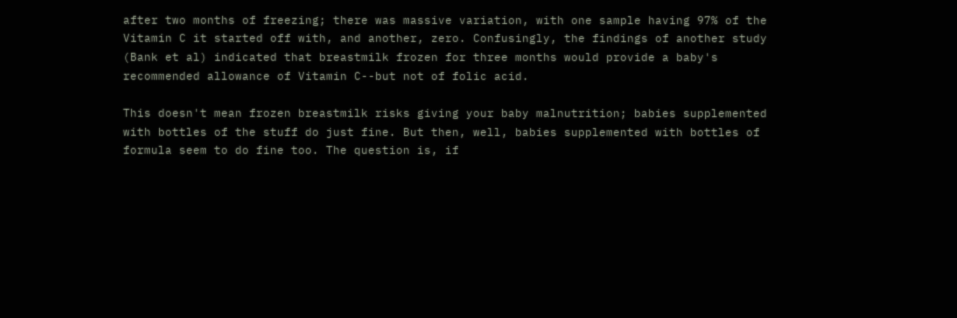after two months of freezing; there was massive variation, with one sample having 97% of the Vitamin C it started off with, and another, zero. Confusingly, the findings of another study (Bank et al) indicated that breastmilk frozen for three months would provide a baby's recommended allowance of Vitamin C--but not of folic acid.

This doesn't mean frozen breastmilk risks giving your baby malnutrition; babies supplemented with bottles of the stuff do just fine. But then, well, babies supplemented with bottles of formula seem to do fine too. The question is, if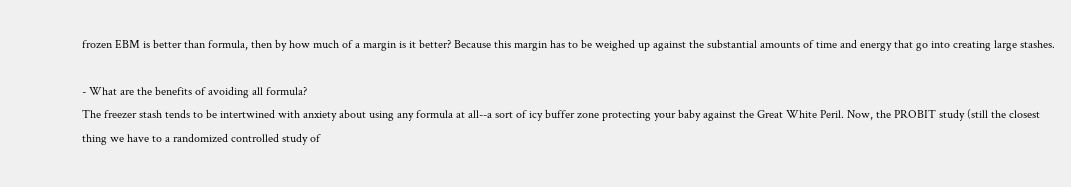frozen EBM is better than formula, then by how much of a margin is it better? Because this margin has to be weighed up against the substantial amounts of time and energy that go into creating large stashes.

- What are the benefits of avoiding all formula?
The freezer stash tends to be intertwined with anxiety about using any formula at all--a sort of icy buffer zone protecting your baby against the Great White Peril. Now, the PROBIT study (still the closest thing we have to a randomized controlled study of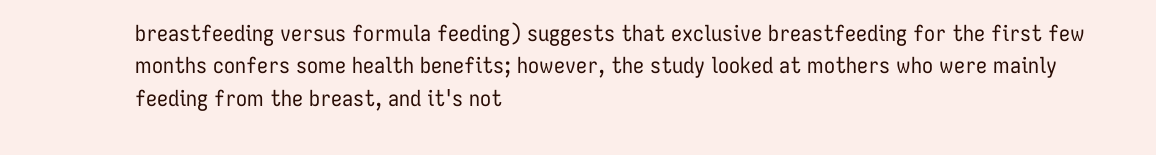breastfeeding versus formula feeding) suggests that exclusive breastfeeding for the first few months confers some health benefits; however, the study looked at mothers who were mainly feeding from the breast, and it's not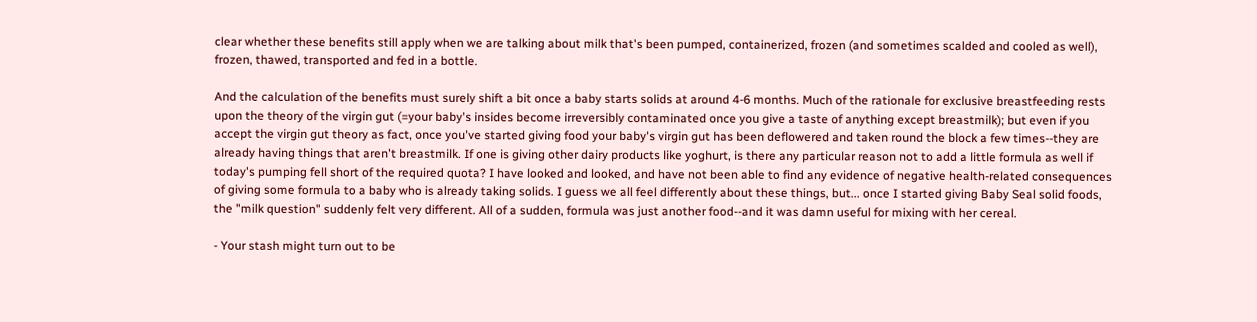clear whether these benefits still apply when we are talking about milk that's been pumped, containerized, frozen (and sometimes scalded and cooled as well), frozen, thawed, transported and fed in a bottle.

And the calculation of the benefits must surely shift a bit once a baby starts solids at around 4-6 months. Much of the rationale for exclusive breastfeeding rests upon the theory of the virgin gut (=your baby's insides become irreversibly contaminated once you give a taste of anything except breastmilk); but even if you accept the virgin gut theory as fact, once you've started giving food your baby's virgin gut has been deflowered and taken round the block a few times--they are already having things that aren't breastmilk. If one is giving other dairy products like yoghurt, is there any particular reason not to add a little formula as well if today's pumping fell short of the required quota? I have looked and looked, and have not been able to find any evidence of negative health-related consequences of giving some formula to a baby who is already taking solids. I guess we all feel differently about these things, but... once I started giving Baby Seal solid foods, the "milk question" suddenly felt very different. All of a sudden, formula was just another food--and it was damn useful for mixing with her cereal.

- Your stash might turn out to be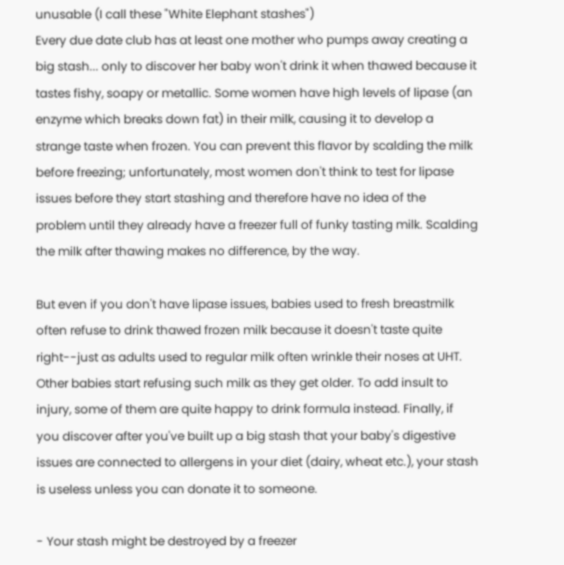unusable (I call these "White Elephant stashes")
Every due date club has at least one mother who pumps away creating a big stash... only to discover her baby won't drink it when thawed because it tastes fishy, soapy or metallic. Some women have high levels of lipase (an enzyme which breaks down fat) in their milk, causing it to develop a strange taste when frozen. You can prevent this flavor by scalding the milk before freezing; unfortunately, most women don't think to test for lipase issues before they start stashing and therefore have no idea of the problem until they already have a freezer full of funky tasting milk. Scalding the milk after thawing makes no difference, by the way.

But even if you don't have lipase issues, babies used to fresh breastmilk often refuse to drink thawed frozen milk because it doesn't taste quite right--just as adults used to regular milk often wrinkle their noses at UHT. Other babies start refusing such milk as they get older. To add insult to injury, some of them are quite happy to drink formula instead. Finally, if you discover after you've built up a big stash that your baby's digestive issues are connected to allergens in your diet (dairy, wheat etc.), your stash is useless unless you can donate it to someone.

- Your stash might be destroyed by a freezer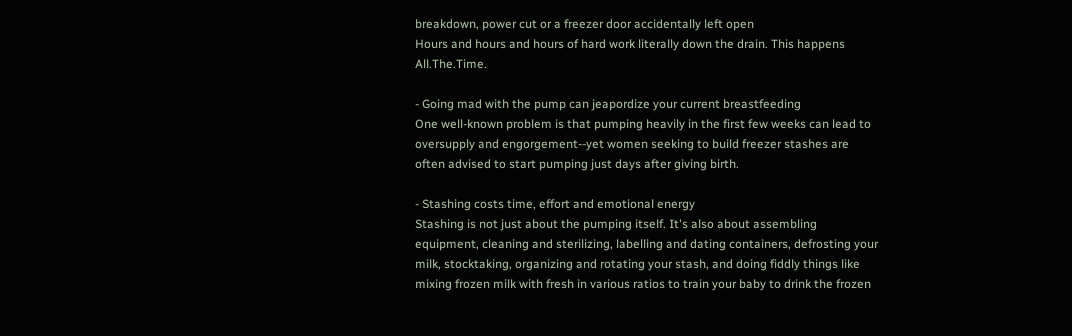breakdown, power cut or a freezer door accidentally left open
Hours and hours and hours of hard work literally down the drain. This happens All.The.Time.

- Going mad with the pump can jeapordize your current breastfeeding
One well-known problem is that pumping heavily in the first few weeks can lead to oversupply and engorgement--yet women seeking to build freezer stashes are often advised to start pumping just days after giving birth.

- Stashing costs time, effort and emotional energy
Stashing is not just about the pumping itself. It's also about assembling equipment, cleaning and sterilizing, labelling and dating containers, defrosting your milk, stocktaking, organizing and rotating your stash, and doing fiddly things like mixing frozen milk with fresh in various ratios to train your baby to drink the frozen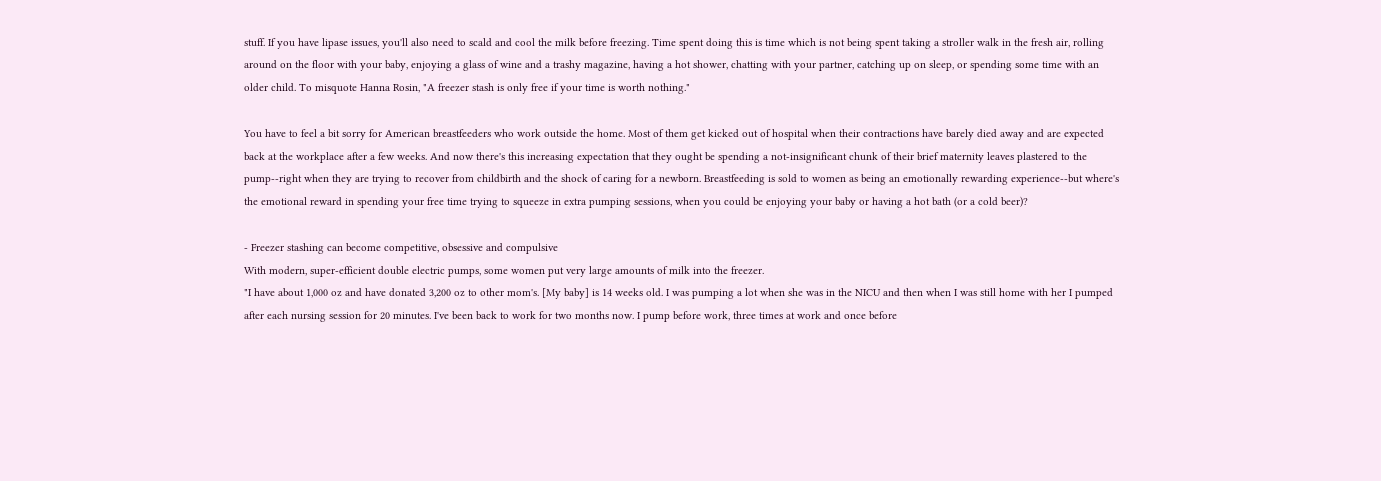stuff. If you have lipase issues, you'll also need to scald and cool the milk before freezing. Time spent doing this is time which is not being spent taking a stroller walk in the fresh air, rolling around on the floor with your baby, enjoying a glass of wine and a trashy magazine, having a hot shower, chatting with your partner, catching up on sleep, or spending some time with an older child. To misquote Hanna Rosin, "A freezer stash is only free if your time is worth nothing."

You have to feel a bit sorry for American breastfeeders who work outside the home. Most of them get kicked out of hospital when their contractions have barely died away and are expected back at the workplace after a few weeks. And now there's this increasing expectation that they ought be spending a not-insignificant chunk of their brief maternity leaves plastered to the pump--right when they are trying to recover from childbirth and the shock of caring for a newborn. Breastfeeding is sold to women as being an emotionally rewarding experience--but where's the emotional reward in spending your free time trying to squeeze in extra pumping sessions, when you could be enjoying your baby or having a hot bath (or a cold beer)?

- Freezer stashing can become competitive, obsessive and compulsive
With modern, super-efficient double electric pumps, some women put very large amounts of milk into the freezer.
"I have about 1,000 oz and have donated 3,200 oz to other mom's. [My baby] is 14 weeks old. I was pumping a lot when she was in the NICU and then when I was still home with her I pumped after each nursing session for 20 minutes. I've been back to work for two months now. I pump before work, three times at work and once before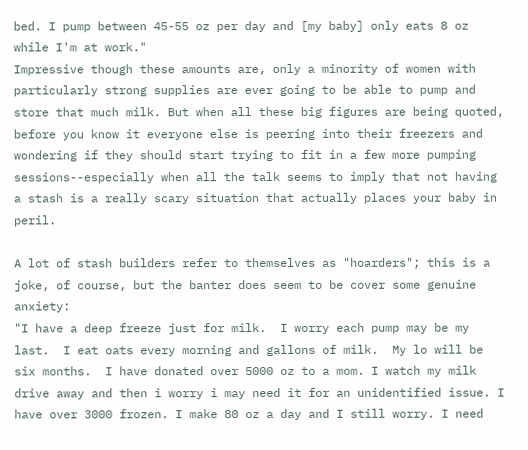bed. I pump between 45-55 oz per day and [my baby] only eats 8 oz while I'm at work."
Impressive though these amounts are, only a minority of women with particularly strong supplies are ever going to be able to pump and store that much milk. But when all these big figures are being quoted, before you know it everyone else is peering into their freezers and wondering if they should start trying to fit in a few more pumping sessions--especially when all the talk seems to imply that not having a stash is a really scary situation that actually places your baby in peril.

A lot of stash builders refer to themselves as "hoarders"; this is a joke, of course, but the banter does seem to be cover some genuine anxiety:
"I have a deep freeze just for milk.  I worry each pump may be my last.  I eat oats every morning and gallons of milk.  My lo will be six months.  I have donated over 5000 oz to a mom. I watch my milk drive away and then i worry i may need it for an unidentified issue. I have over 3000 frozen. I make 80 oz a day and I still worry. I need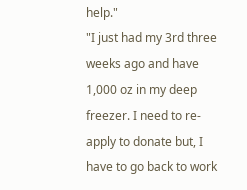help."
"I just had my 3rd three weeks ago and have 1,000 oz in my deep freezer. I need to re-apply to donate but, I have to go back to work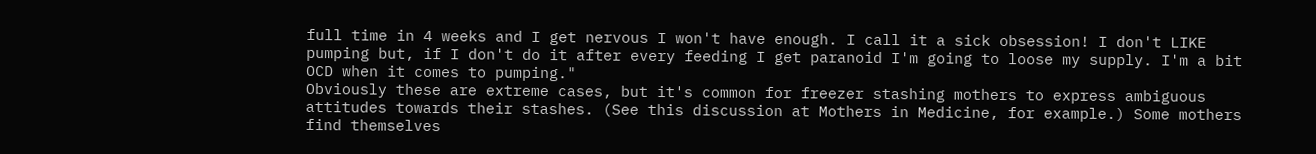full time in 4 weeks and I get nervous I won't have enough. I call it a sick obsession! I don't LIKE pumping but, if I don't do it after every feeding I get paranoid I'm going to loose my supply. I'm a bit OCD when it comes to pumping."
Obviously these are extreme cases, but it's common for freezer stashing mothers to express ambiguous attitudes towards their stashes. (See this discussion at Mothers in Medicine, for example.) Some mothers find themselves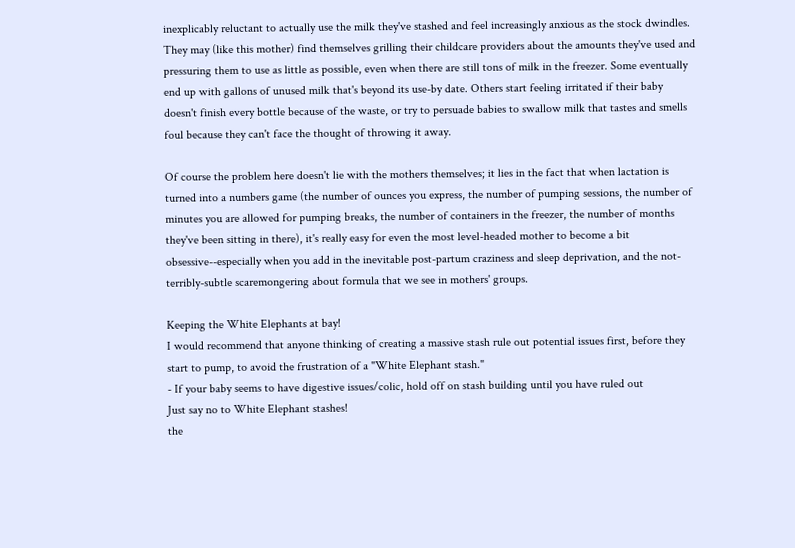inexplicably reluctant to actually use the milk they've stashed and feel increasingly anxious as the stock dwindles. They may (like this mother) find themselves grilling their childcare providers about the amounts they've used and pressuring them to use as little as possible, even when there are still tons of milk in the freezer. Some eventually end up with gallons of unused milk that's beyond its use-by date. Others start feeling irritated if their baby doesn't finish every bottle because of the waste, or try to persuade babies to swallow milk that tastes and smells foul because they can't face the thought of throwing it away.

Of course the problem here doesn't lie with the mothers themselves; it lies in the fact that when lactation is turned into a numbers game (the number of ounces you express, the number of pumping sessions, the number of minutes you are allowed for pumping breaks, the number of containers in the freezer, the number of months they've been sitting in there), it's really easy for even the most level-headed mother to become a bit obsessive--especially when you add in the inevitable post-partum craziness and sleep deprivation, and the not-terribly-subtle scaremongering about formula that we see in mothers' groups.

Keeping the White Elephants at bay!
I would recommend that anyone thinking of creating a massive stash rule out potential issues first, before they start to pump, to avoid the frustration of a "White Elephant stash."
- If your baby seems to have digestive issues/colic, hold off on stash building until you have ruled out
Just say no to White Elephant stashes!
the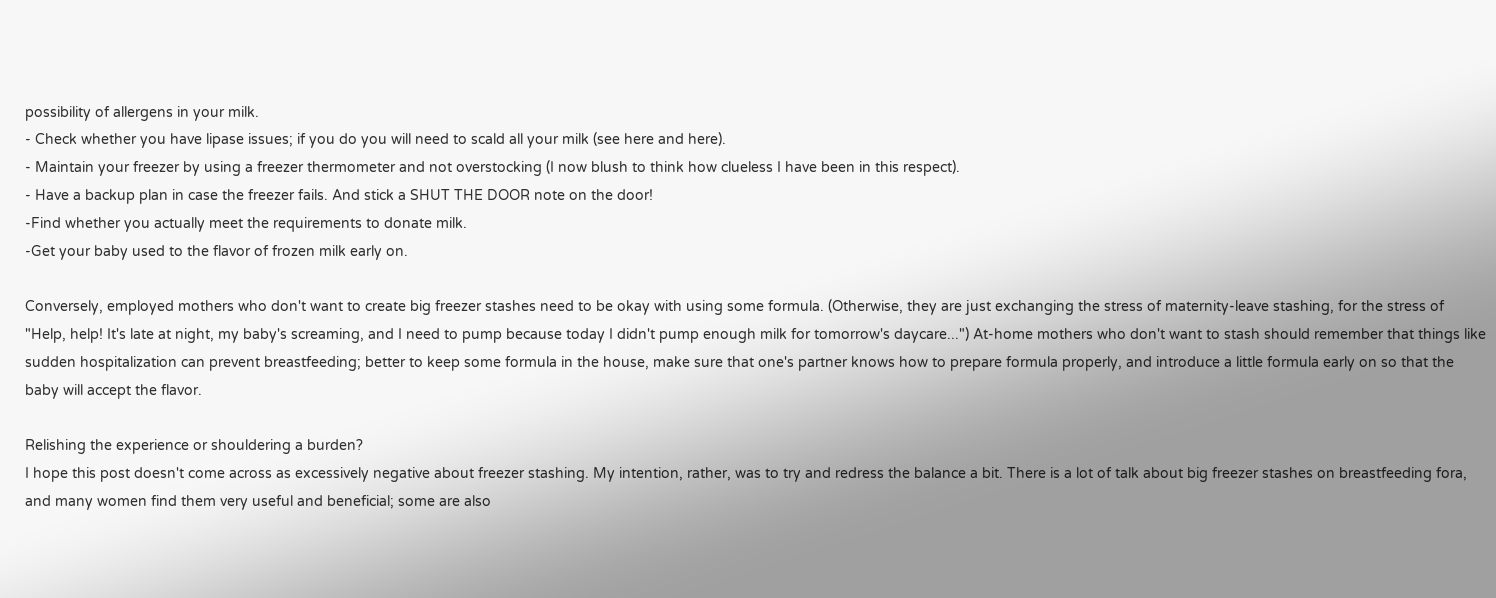possibility of allergens in your milk.
- Check whether you have lipase issues; if you do you will need to scald all your milk (see here and here).
- Maintain your freezer by using a freezer thermometer and not overstocking (I now blush to think how clueless I have been in this respect).
- Have a backup plan in case the freezer fails. And stick a SHUT THE DOOR note on the door!
-Find whether you actually meet the requirements to donate milk.
-Get your baby used to the flavor of frozen milk early on.

Conversely, employed mothers who don't want to create big freezer stashes need to be okay with using some formula. (Otherwise, they are just exchanging the stress of maternity-leave stashing, for the stress of "Help, help! It's late at night, my baby's screaming, and I need to pump because today I didn't pump enough milk for tomorrow's daycare...") At-home mothers who don't want to stash should remember that things like sudden hospitalization can prevent breastfeeding; better to keep some formula in the house, make sure that one's partner knows how to prepare formula properly, and introduce a little formula early on so that the baby will accept the flavor.

Relishing the experience or shouldering a burden?
I hope this post doesn't come across as excessively negative about freezer stashing. My intention, rather, was to try and redress the balance a bit. There is a lot of talk about big freezer stashes on breastfeeding fora, and many women find them very useful and beneficial; some are also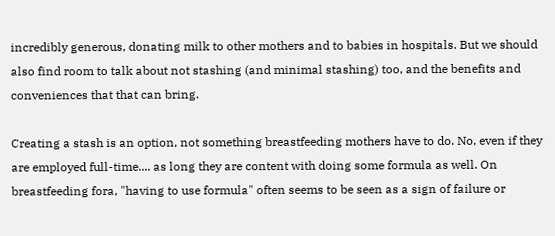incredibly generous, donating milk to other mothers and to babies in hospitals. But we should also find room to talk about not stashing (and minimal stashing) too, and the benefits and conveniences that that can bring.

Creating a stash is an option, not something breastfeeding mothers have to do. No, even if they are employed full-time.... as long they are content with doing some formula as well. On breastfeeding fora, "having to use formula" often seems to be seen as a sign of failure or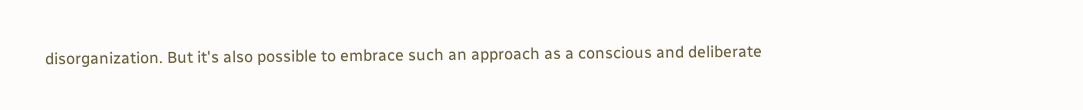disorganization. But it's also possible to embrace such an approach as a conscious and deliberate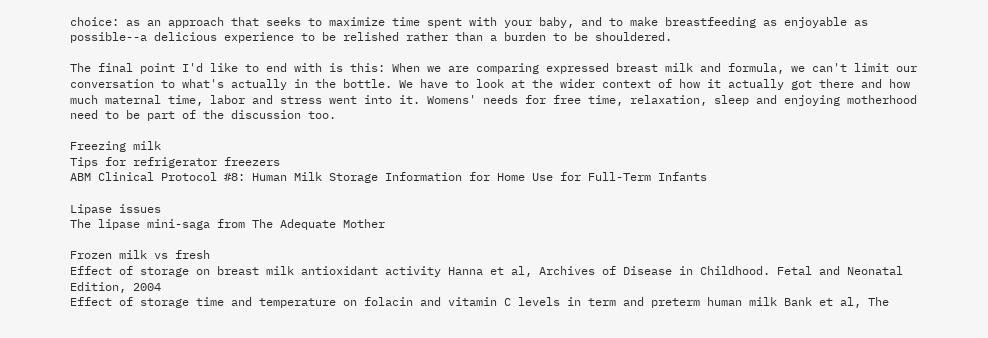choice: as an approach that seeks to maximize time spent with your baby, and to make breastfeeding as enjoyable as possible--a delicious experience to be relished rather than a burden to be shouldered.

The final point I'd like to end with is this: When we are comparing expressed breast milk and formula, we can't limit our conversation to what's actually in the bottle. We have to look at the wider context of how it actually got there and how much maternal time, labor and stress went into it. Womens' needs for free time, relaxation, sleep and enjoying motherhood need to be part of the discussion too.

Freezing milk
Tips for refrigerator freezers
ABM Clinical Protocol #8: Human Milk Storage Information for Home Use for Full-Term Infants

Lipase issues
The lipase mini-saga from The Adequate Mother

Frozen milk vs fresh
Effect of storage on breast milk antioxidant activity Hanna et al, Archives of Disease in Childhood. Fetal and Neonatal Edition, 2004
Effect of storage time and temperature on folacin and vitamin C levels in term and preterm human milk Bank et al, The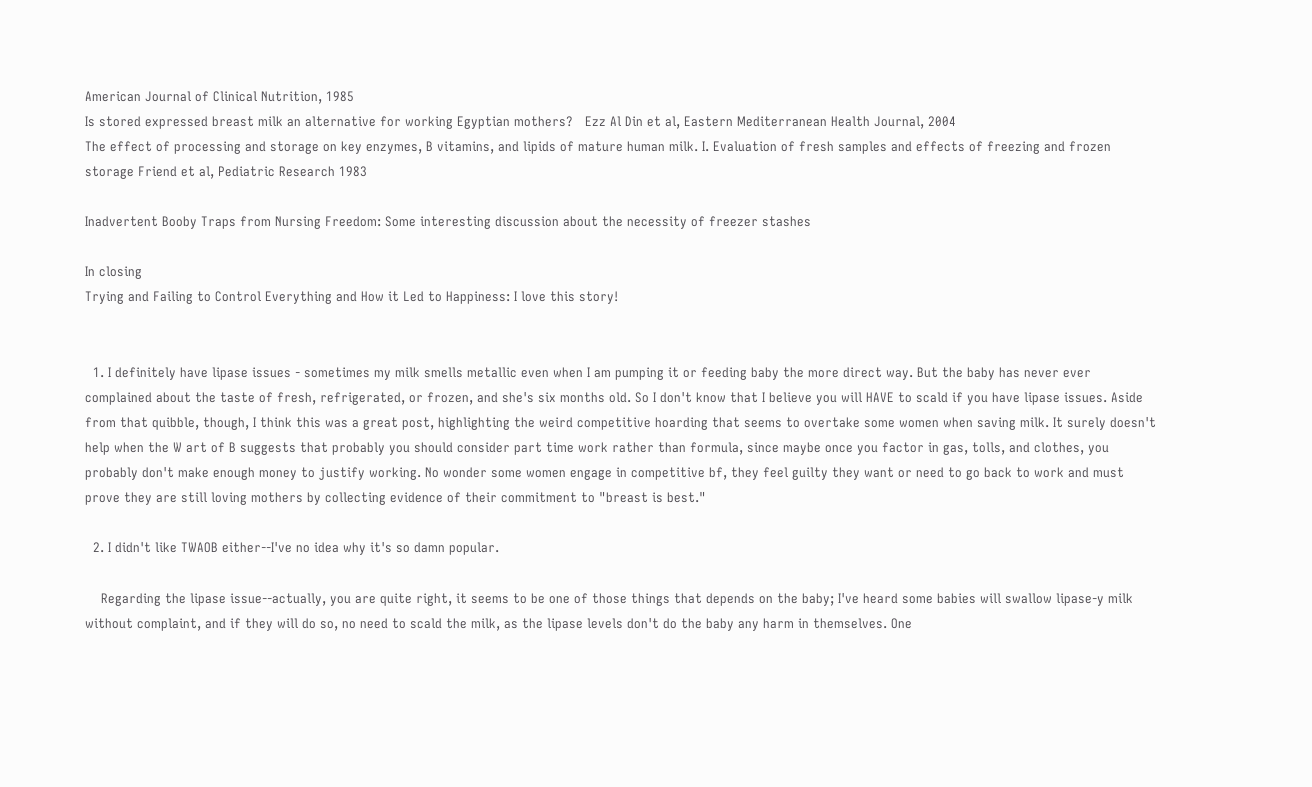American Journal of Clinical Nutrition, 1985
Is stored expressed breast milk an alternative for working Egyptian mothers?   Ezz Al Din et al, Eastern Mediterranean Health Journal, 2004
The effect of processing and storage on key enzymes, B vitamins, and lipids of mature human milk. I. Evaluation of fresh samples and effects of freezing and frozen storage Friend et al, Pediatric Research 1983

Inadvertent Booby Traps from Nursing Freedom: Some interesting discussion about the necessity of freezer stashes

In closing
Trying and Failing to Control Everything and How it Led to Happiness: I love this story!


  1. I definitely have lipase issues - sometimes my milk smells metallic even when I am pumping it or feeding baby the more direct way. But the baby has never ever complained about the taste of fresh, refrigerated, or frozen, and she's six months old. So I don't know that I believe you will HAVE to scald if you have lipase issues. Aside from that quibble, though, I think this was a great post, highlighting the weird competitive hoarding that seems to overtake some women when saving milk. It surely doesn't help when the W art of B suggests that probably you should consider part time work rather than formula, since maybe once you factor in gas, tolls, and clothes, you probably don't make enough money to justify working. No wonder some women engage in competitive bf, they feel guilty they want or need to go back to work and must prove they are still loving mothers by collecting evidence of their commitment to "breast is best."

  2. I didn't like TWAOB either--I've no idea why it's so damn popular.

    Regarding the lipase issue--actually, you are quite right, it seems to be one of those things that depends on the baby; I've heard some babies will swallow lipase-y milk without complaint, and if they will do so, no need to scald the milk, as the lipase levels don't do the baby any harm in themselves. One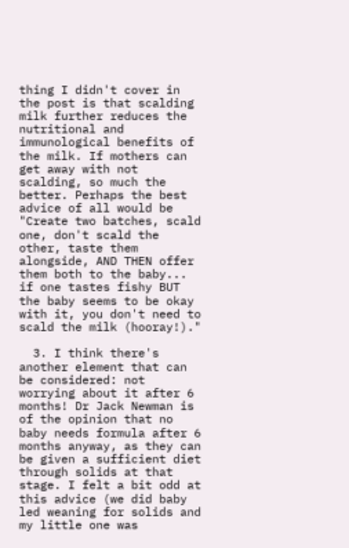thing I didn't cover in the post is that scalding milk further reduces the nutritional and immunological benefits of the milk. If mothers can get away with not scalding, so much the better. Perhaps the best advice of all would be "Create two batches, scald one, don't scald the other, taste them alongside, AND THEN offer them both to the baby... if one tastes fishy BUT the baby seems to be okay with it, you don't need to scald the milk (hooray!)."

  3. I think there's another element that can be considered: not worrying about it after 6 months! Dr Jack Newman is of the opinion that no baby needs formula after 6 months anyway, as they can be given a sufficient diet through solids at that stage. I felt a bit odd at this advice (we did baby led weaning for solids and my little one was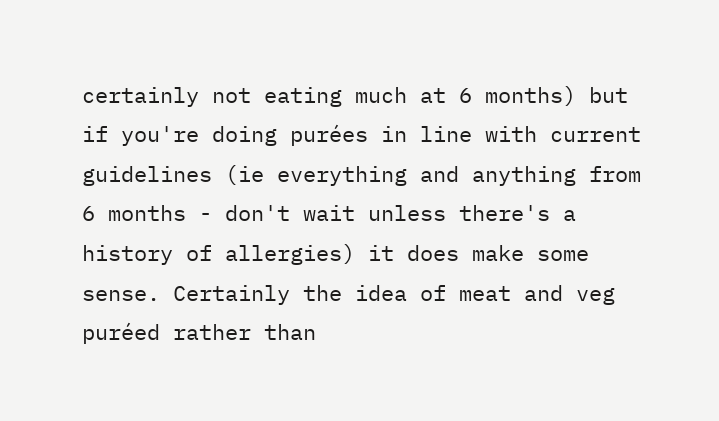certainly not eating much at 6 months) but if you're doing purées in line with current guidelines (ie everything and anything from 6 months - don't wait unless there's a history of allergies) it does make some sense. Certainly the idea of meat and veg puréed rather than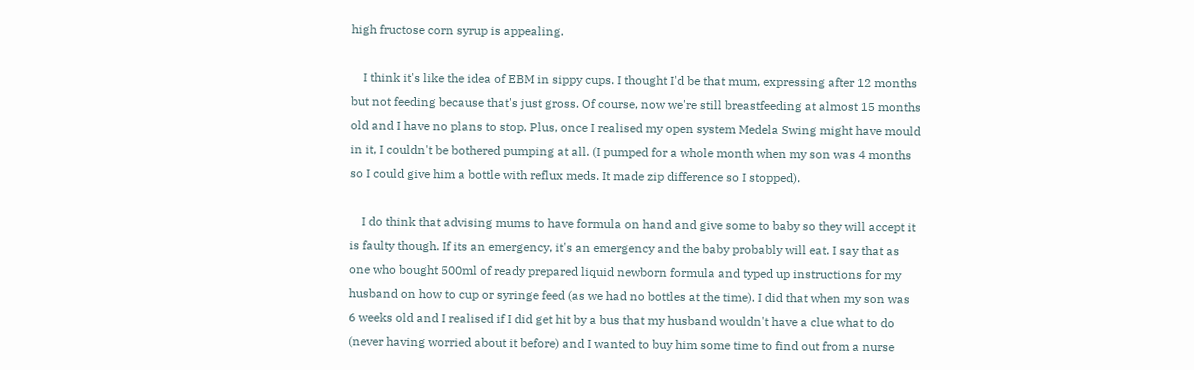high fructose corn syrup is appealing.

    I think it's like the idea of EBM in sippy cups. I thought I'd be that mum, expressing after 12 months but not feeding because that's just gross. Of course, now we're still breastfeeding at almost 15 months old and I have no plans to stop. Plus, once I realised my open system Medela Swing might have mould in it, I couldn't be bothered pumping at all. (I pumped for a whole month when my son was 4 months so I could give him a bottle with reflux meds. It made zip difference so I stopped).

    I do think that advising mums to have formula on hand and give some to baby so they will accept it is faulty though. If its an emergency, it's an emergency and the baby probably will eat. I say that as one who bought 500ml of ready prepared liquid newborn formula and typed up instructions for my husband on how to cup or syringe feed (as we had no bottles at the time). I did that when my son was 6 weeks old and I realised if I did get hit by a bus that my husband wouldn't have a clue what to do (never having worried about it before) and I wanted to buy him some time to find out from a nurse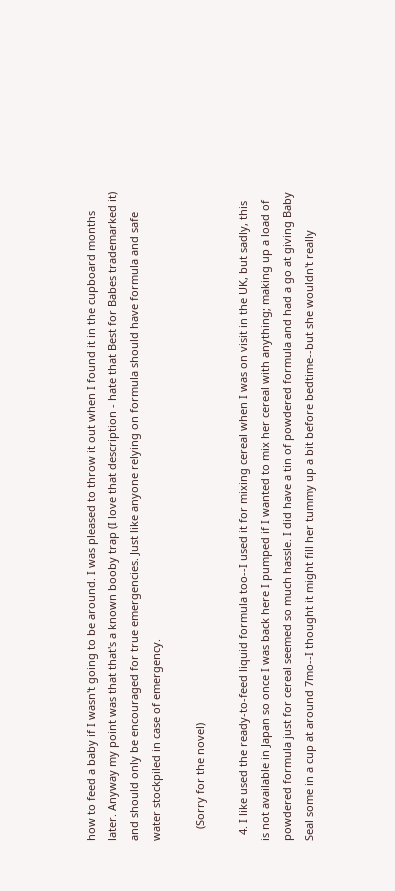how to feed a baby if I wasn't going to be around. I was pleased to throw it out when I found it in the cupboard months later. Anyway my point was that that's a known booby trap (I love that description - hate that Best for Babes trademarked it) and should only be encouraged for true emergencies. Just like anyone relying on formula should have formula and safe water stockpiled in case of emergency.

    (Sorry for the novel)

  4. I like used the ready-to-feed liquid formula too--I used it for mixing cereal when I was on visit in the UK, but sadly, this is not available in Japan so once I was back here I pumped if I wanted to mix her cereal with anything; making up a load of powdered formula just for cereal seemed so much hassle. I did have a tin of powdered formula and had a go at giving Baby Seal some in a cup at around 7mo--I thought it might fill her tummy up a bit before bedtime--but she wouldn't really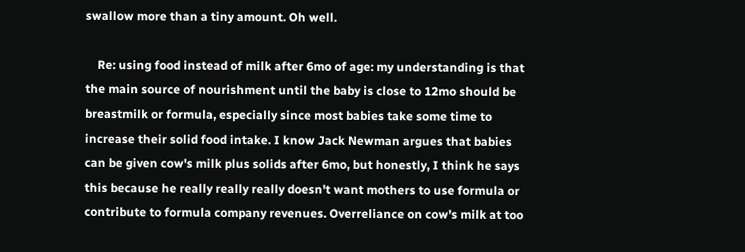swallow more than a tiny amount. Oh well.

    Re: using food instead of milk after 6mo of age: my understanding is that the main source of nourishment until the baby is close to 12mo should be breastmilk or formula, especially since most babies take some time to increase their solid food intake. I know Jack Newman argues that babies can be given cow's milk plus solids after 6mo, but honestly, I think he says this because he really really really doesn't want mothers to use formula or contribute to formula company revenues. Overreliance on cow's milk at too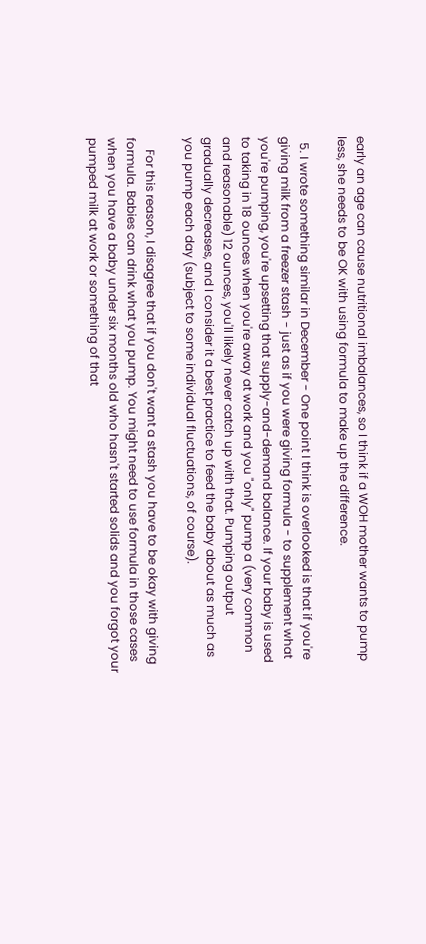early an age can cause nutritional imbalances, so I think if a WOH mother wants to pump less, she needs to be OK with using formula to make up the difference.

  5. I wrote something similar in December - One point I think is overlooked is that if you're giving milk from a freezer stash - just as if you were giving formula - to supplement what you're pumping, you're upsetting that supply-and-demand balance. If your baby is used to taking in 18 ounces when you're away at work and you "only" pump a (very common and reasonable) 12 ounces, you'll likely never catch up with that. Pumping output gradually decreases, and I consider it a best practice to feed the baby about as much as you pump each day (subject to some individual fluctuations, of course).

    For this reason, I disagree that if you don't want a stash you have to be okay with giving formula. Babies can drink what you pump. You might need to use formula in those cases when you have a baby under six months old who hasn't started solids and you forgot your pumped milk at work or something of that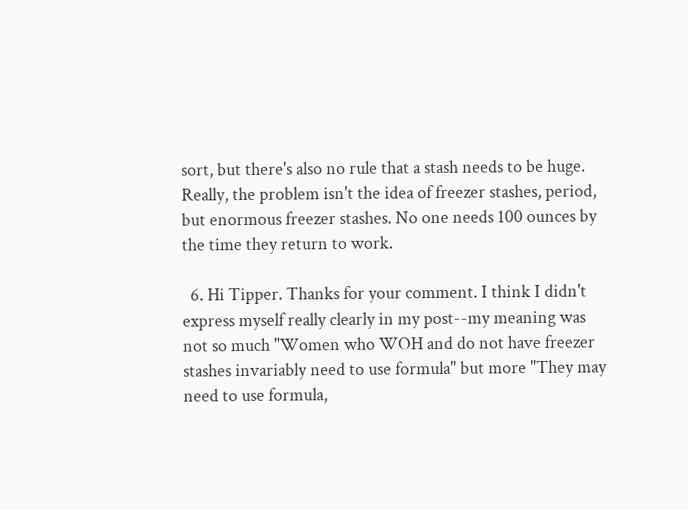sort, but there's also no rule that a stash needs to be huge. Really, the problem isn't the idea of freezer stashes, period, but enormous freezer stashes. No one needs 100 ounces by the time they return to work.

  6. Hi Tipper. Thanks for your comment. I think I didn't express myself really clearly in my post--my meaning was not so much "Women who WOH and do not have freezer stashes invariably need to use formula" but more "They may need to use formula,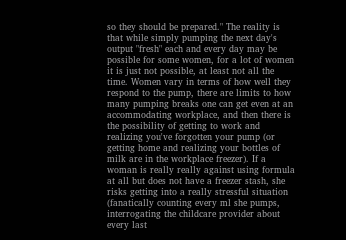so they should be prepared." The reality is that while simply pumping the next day's output "fresh" each and every day may be possible for some women, for a lot of women it is just not possible, at least not all the time. Women vary in terms of how well they respond to the pump, there are limits to how many pumping breaks one can get even at an accommodating workplace, and then there is the possibility of getting to work and realizing you've forgotten your pump (or getting home and realizing your bottles of milk are in the workplace freezer). If a woman is really really against using formula at all but does not have a freezer stash, she risks getting into a really stressful situation (fanatically counting every ml she pumps, interrogating the childcare provider about every last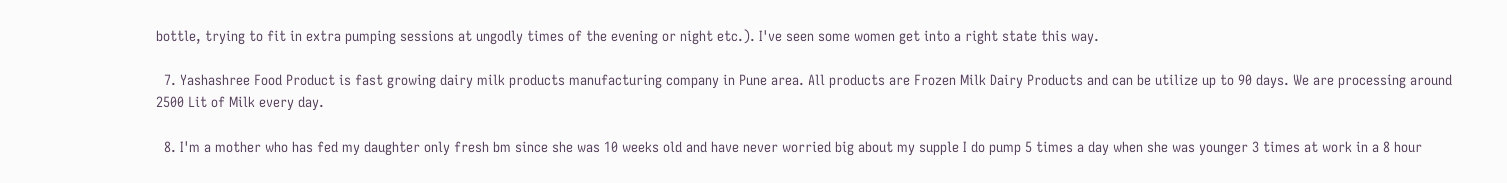bottle, trying to fit in extra pumping sessions at ungodly times of the evening or night etc.). I've seen some women get into a right state this way.

  7. Yashashree Food Product is fast growing dairy milk products manufacturing company in Pune area. All products are Frozen Milk Dairy Products and can be utilize up to 90 days. We are processing around 2500 Lit of Milk every day.

  8. I'm a mother who has fed my daughter only fresh bm since she was 10 weeks old and have never worried big about my supple I do pump 5 times a day when she was younger 3 times at work in a 8 hour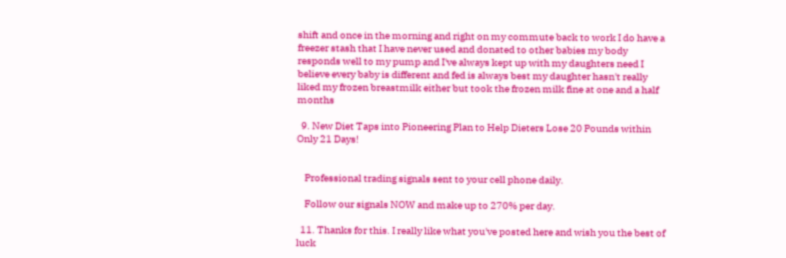shift and once in the morning and right on my commute back to work I do have a freezer stash that I have never used and donated to other babies my body responds well to my pump and I've always kept up with my daughters need I believe every baby is different and fed is always best my daughter hasn't really liked my frozen breastmilk either but took the frozen milk fine at one and a half months

  9. New Diet Taps into Pioneering Plan to Help Dieters Lose 20 Pounds within Only 21 Days!


    Professional trading signals sent to your cell phone daily.

    Follow our signals NOW and make up to 270% per day.

  11. Thanks for this. I really like what you've posted here and wish you the best of luck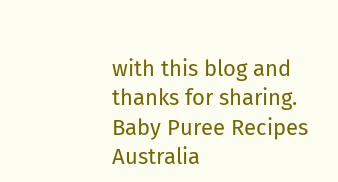with this blog and thanks for sharing. Baby Puree Recipes Australia